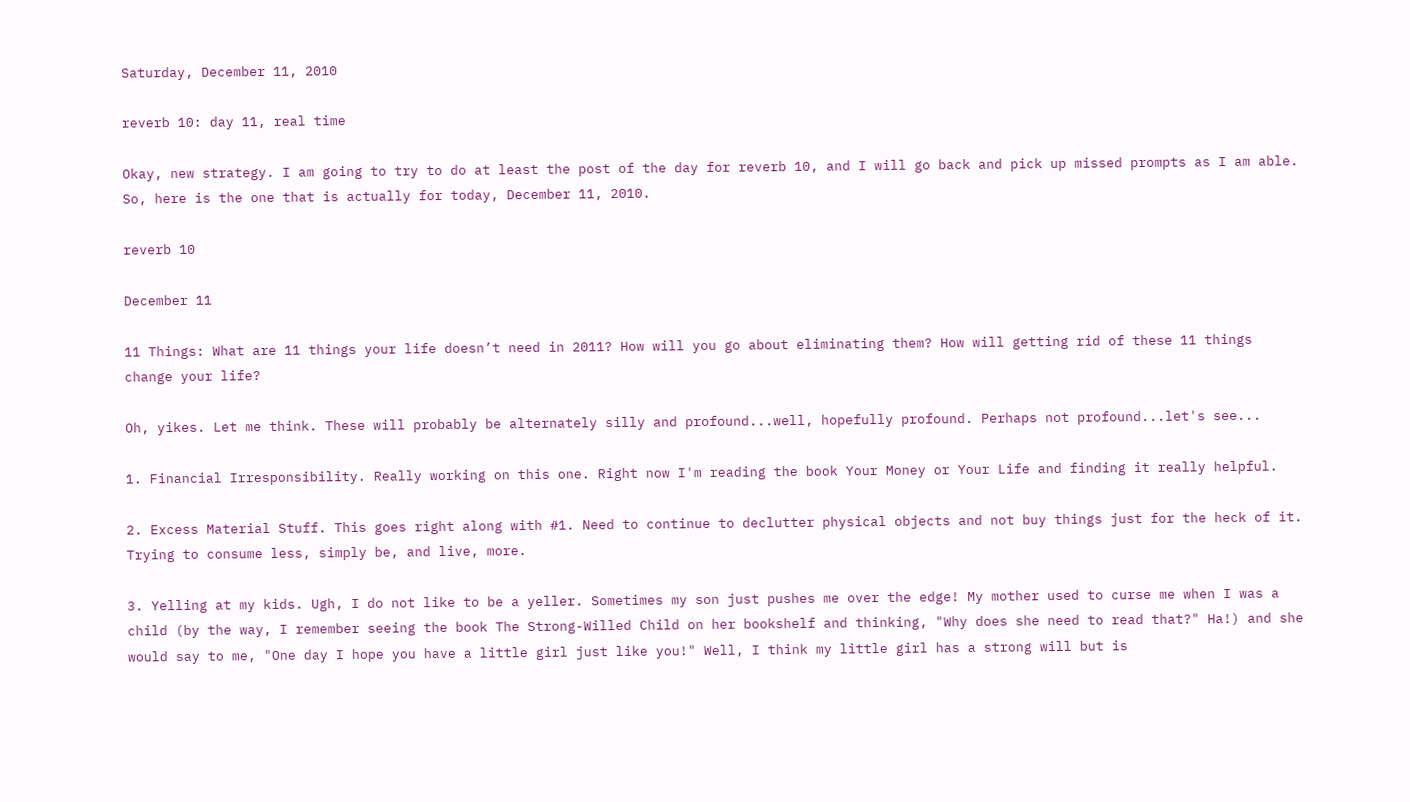Saturday, December 11, 2010

reverb 10: day 11, real time

Okay, new strategy. I am going to try to do at least the post of the day for reverb 10, and I will go back and pick up missed prompts as I am able. So, here is the one that is actually for today, December 11, 2010.

reverb 10

December 11

11 Things: What are 11 things your life doesn’t need in 2011? How will you go about eliminating them? How will getting rid of these 11 things change your life?

Oh, yikes. Let me think. These will probably be alternately silly and profound...well, hopefully profound. Perhaps not profound...let's see...

1. Financial Irresponsibility. Really working on this one. Right now I'm reading the book Your Money or Your Life and finding it really helpful.

2. Excess Material Stuff. This goes right along with #1. Need to continue to declutter physical objects and not buy things just for the heck of it. Trying to consume less, simply be, and live, more.

3. Yelling at my kids. Ugh, I do not like to be a yeller. Sometimes my son just pushes me over the edge! My mother used to curse me when I was a child (by the way, I remember seeing the book The Strong-Willed Child on her bookshelf and thinking, "Why does she need to read that?" Ha!) and she would say to me, "One day I hope you have a little girl just like you!" Well, I think my little girl has a strong will but is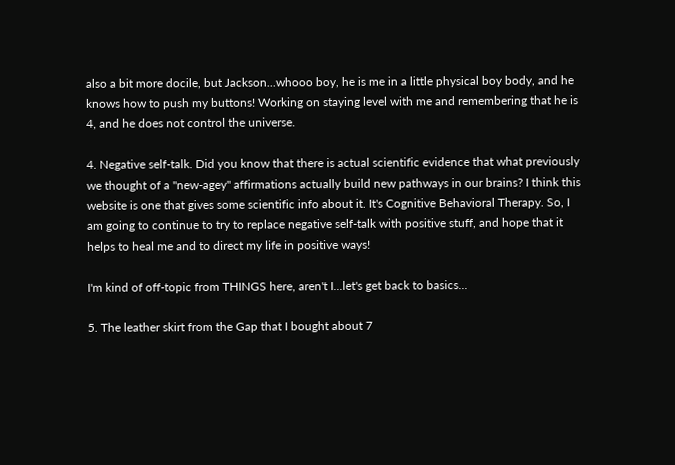also a bit more docile, but Jackson...whooo boy, he is me in a little physical boy body, and he knows how to push my buttons! Working on staying level with me and remembering that he is 4, and he does not control the universe.

4. Negative self-talk. Did you know that there is actual scientific evidence that what previously we thought of a "new-agey" affirmations actually build new pathways in our brains? I think this website is one that gives some scientific info about it. It's Cognitive Behavioral Therapy. So, I am going to continue to try to replace negative self-talk with positive stuff, and hope that it helps to heal me and to direct my life in positive ways!

I'm kind of off-topic from THINGS here, aren't I...let's get back to basics...

5. The leather skirt from the Gap that I bought about 7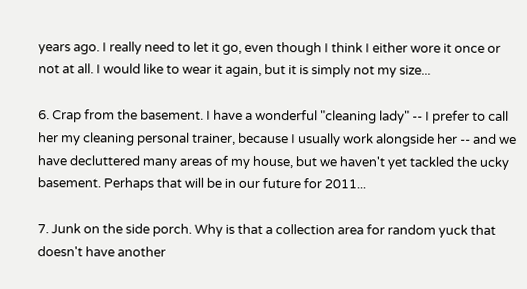years ago. I really need to let it go, even though I think I either wore it once or not at all. I would like to wear it again, but it is simply not my size...

6. Crap from the basement. I have a wonderful "cleaning lady" -- I prefer to call her my cleaning personal trainer, because I usually work alongside her -- and we have decluttered many areas of my house, but we haven't yet tackled the ucky basement. Perhaps that will be in our future for 2011...

7. Junk on the side porch. Why is that a collection area for random yuck that doesn't have another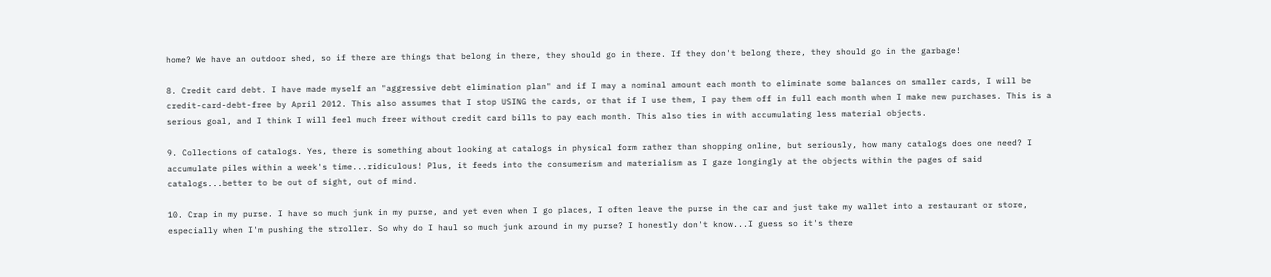home? We have an outdoor shed, so if there are things that belong in there, they should go in there. If they don't belong there, they should go in the garbage!

8. Credit card debt. I have made myself an "aggressive debt elimination plan" and if I may a nominal amount each month to eliminate some balances on smaller cards, I will be credit-card-debt-free by April 2012. This also assumes that I stop USING the cards, or that if I use them, I pay them off in full each month when I make new purchases. This is a serious goal, and I think I will feel much freer without credit card bills to pay each month. This also ties in with accumulating less material objects.

9. Collections of catalogs. Yes, there is something about looking at catalogs in physical form rather than shopping online, but seriously, how many catalogs does one need? I accumulate piles within a week's time...ridiculous! Plus, it feeds into the consumerism and materialism as I gaze longingly at the objects within the pages of said catalogs...better to be out of sight, out of mind.

10. Crap in my purse. I have so much junk in my purse, and yet even when I go places, I often leave the purse in the car and just take my wallet into a restaurant or store, especially when I'm pushing the stroller. So why do I haul so much junk around in my purse? I honestly don't know...I guess so it's there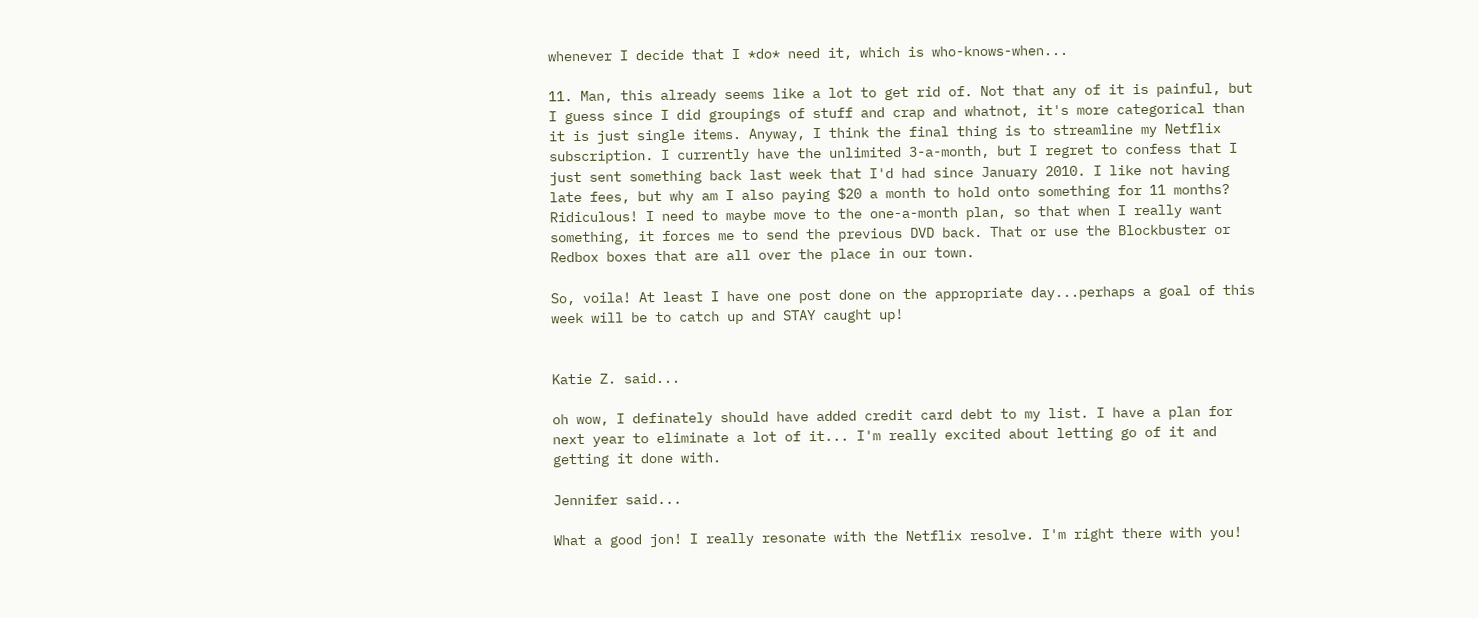whenever I decide that I *do* need it, which is who-knows-when...

11. Man, this already seems like a lot to get rid of. Not that any of it is painful, but I guess since I did groupings of stuff and crap and whatnot, it's more categorical than it is just single items. Anyway, I think the final thing is to streamline my Netflix subscription. I currently have the unlimited 3-a-month, but I regret to confess that I just sent something back last week that I'd had since January 2010. I like not having late fees, but why am I also paying $20 a month to hold onto something for 11 months? Ridiculous! I need to maybe move to the one-a-month plan, so that when I really want something, it forces me to send the previous DVD back. That or use the Blockbuster or Redbox boxes that are all over the place in our town.

So, voila! At least I have one post done on the appropriate day...perhaps a goal of this week will be to catch up and STAY caught up!


Katie Z. said...

oh wow, I definately should have added credit card debt to my list. I have a plan for next year to eliminate a lot of it... I'm really excited about letting go of it and getting it done with.

Jennifer said...

What a good jon! I really resonate with the Netflix resolve. I'm right there with you!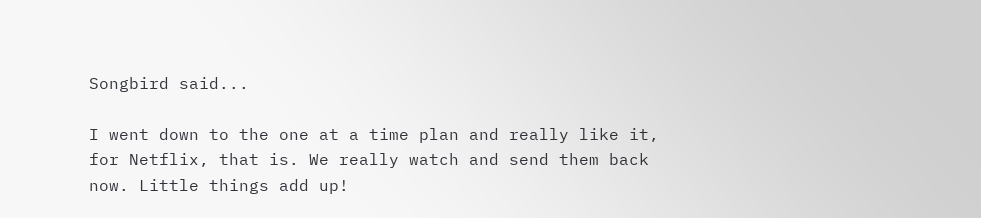Songbird said...

I went down to the one at a time plan and really like it, for Netflix, that is. We really watch and send them back now. Little things add up!